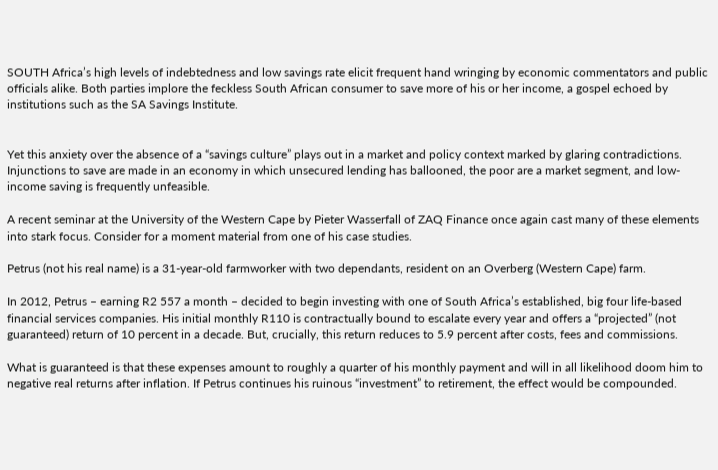SOUTH Africa’s high levels of indebtedness and low savings rate elicit frequent hand wringing by economic commentators and public officials alike. Both parties implore the feckless South African consumer to save more of his or her income, a gospel echoed by institutions such as the SA Savings Institute.


Yet this anxiety over the absence of a “savings culture” plays out in a market and policy context marked by glaring contradictions. Injunctions to save are made in an economy in which unsecured lending has ballooned, the poor are a market segment, and low-income saving is frequently unfeasible.

A recent seminar at the University of the Western Cape by Pieter Wasserfall of ZAQ Finance once again cast many of these elements into stark focus. Consider for a moment material from one of his case studies.

Petrus (not his real name) is a 31-year-old farmworker with two dependants, resident on an Overberg (Western Cape) farm.

In 2012, Petrus – earning R2 557 a month – decided to begin investing with one of South Africa’s established, big four life-based financial services companies. His initial monthly R110 is contractually bound to escalate every year and offers a “projected” (not guaranteed) return of 10 percent in a decade. But, crucially, this return reduces to 5.9 percent after costs, fees and commissions.

What is guaranteed is that these expenses amount to roughly a quarter of his monthly payment and will in all likelihood doom him to negative real returns after inflation. If Petrus continues his ruinous “investment” to retirement, the effect would be compounded.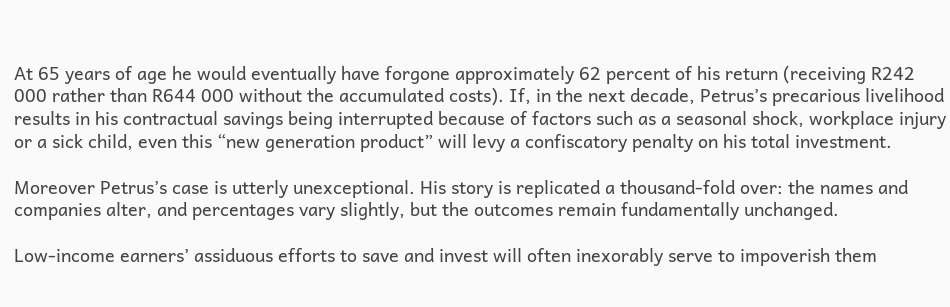At 65 years of age he would eventually have forgone approximately 62 percent of his return (receiving R242 000 rather than R644 000 without the accumulated costs). If, in the next decade, Petrus’s precarious livelihood results in his contractual savings being interrupted because of factors such as a seasonal shock, workplace injury or a sick child, even this “new generation product” will levy a confiscatory penalty on his total investment.

Moreover Petrus’s case is utterly unexceptional. His story is replicated a thousand-fold over: the names and companies alter, and percentages vary slightly, but the outcomes remain fundamentally unchanged.

Low-income earners’ assiduous efforts to save and invest will often inexorably serve to impoverish them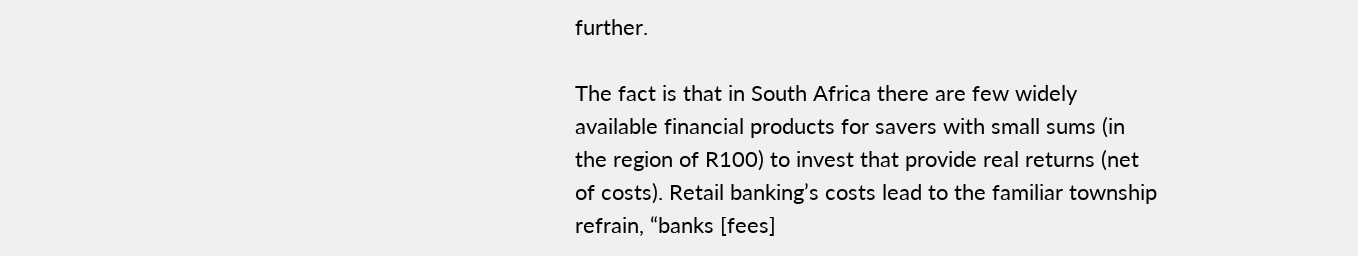further.

The fact is that in South Africa there are few widely available financial products for savers with small sums (in the region of R100) to invest that provide real returns (net of costs). Retail banking’s costs lead to the familiar township refrain, “banks [fees]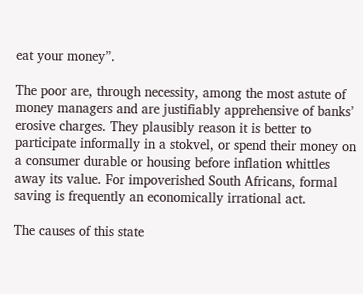eat your money”.

The poor are, through necessity, among the most astute of money managers and are justifiably apprehensive of banks’ erosive charges. They plausibly reason it is better to participate informally in a stokvel, or spend their money on a consumer durable or housing before inflation whittles away its value. For impoverished South Africans, formal saving is frequently an economically irrational act.

The causes of this state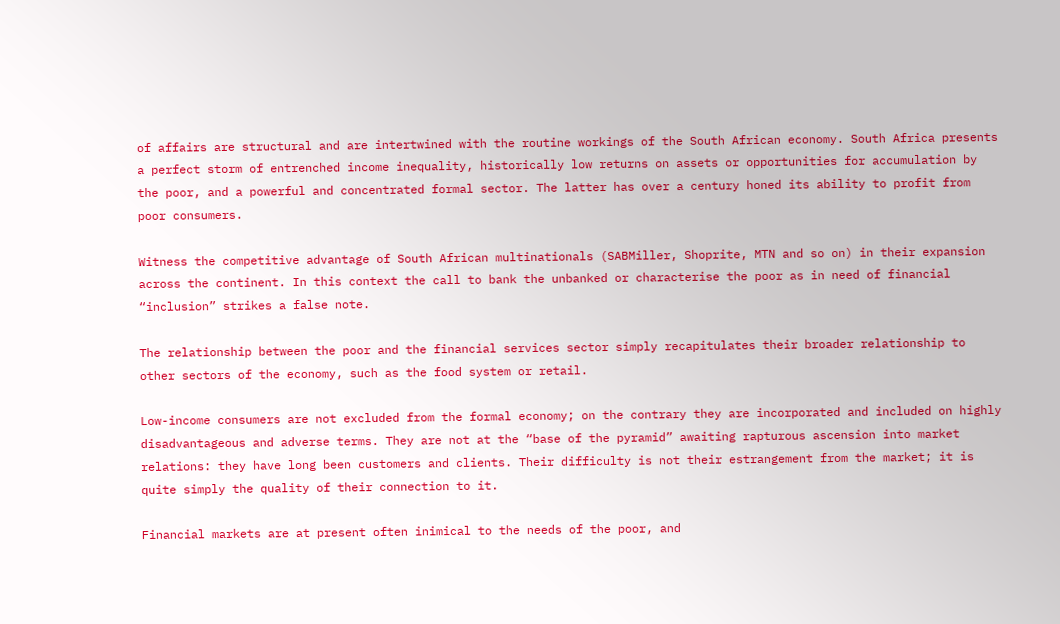of affairs are structural and are intertwined with the routine workings of the South African economy. South Africa presents a perfect storm of entrenched income inequality, historically low returns on assets or opportunities for accumulation by the poor, and a powerful and concentrated formal sector. The latter has over a century honed its ability to profit from poor consumers.

Witness the competitive advantage of South African multinationals (SABMiller, Shoprite, MTN and so on) in their expansion across the continent. In this context the call to bank the unbanked or characterise the poor as in need of financial “inclusion” strikes a false note.

The relationship between the poor and the financial services sector simply recapitulates their broader relationship to other sectors of the economy, such as the food system or retail.

Low-income consumers are not excluded from the formal economy; on the contrary they are incorporated and included on highly disadvantageous and adverse terms. They are not at the “base of the pyramid” awaiting rapturous ascension into market relations: they have long been customers and clients. Their difficulty is not their estrangement from the market; it is quite simply the quality of their connection to it.

Financial markets are at present often inimical to the needs of the poor, and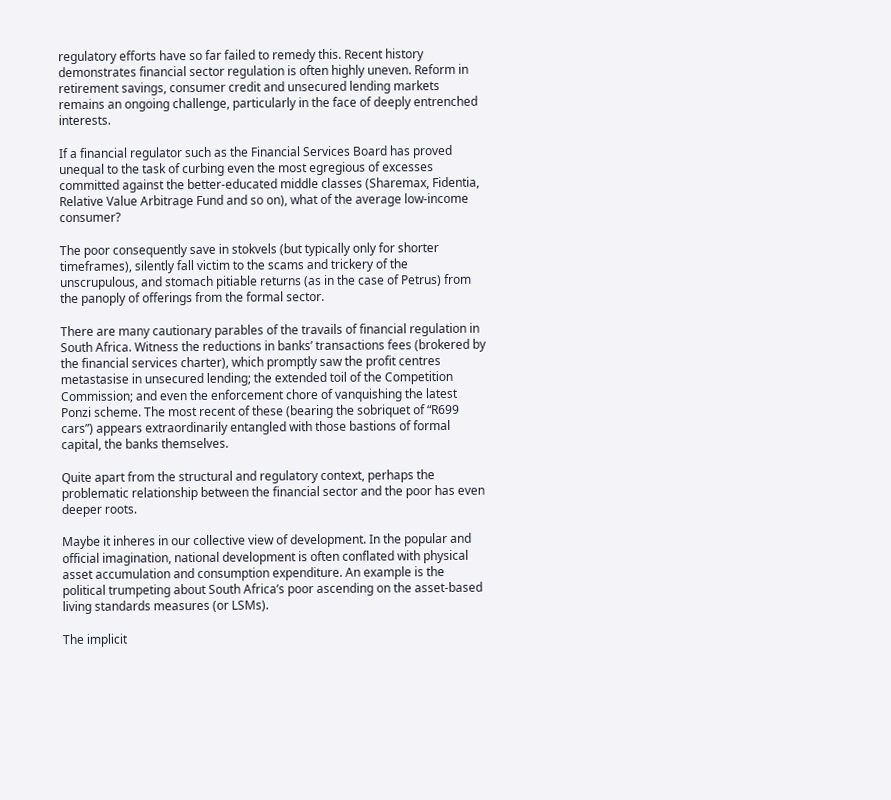regulatory efforts have so far failed to remedy this. Recent history demonstrates financial sector regulation is often highly uneven. Reform in retirement savings, consumer credit and unsecured lending markets remains an ongoing challenge, particularly in the face of deeply entrenched interests.

If a financial regulator such as the Financial Services Board has proved unequal to the task of curbing even the most egregious of excesses committed against the better-educated middle classes (Sharemax, Fidentia, Relative Value Arbitrage Fund and so on), what of the average low-income consumer?

The poor consequently save in stokvels (but typically only for shorter timeframes), silently fall victim to the scams and trickery of the unscrupulous, and stomach pitiable returns (as in the case of Petrus) from the panoply of offerings from the formal sector.

There are many cautionary parables of the travails of financial regulation in South Africa. Witness the reductions in banks’ transactions fees (brokered by the financial services charter), which promptly saw the profit centres metastasise in unsecured lending; the extended toil of the Competition Commission; and even the enforcement chore of vanquishing the latest Ponzi scheme. The most recent of these (bearing the sobriquet of “R699 cars”) appears extraordinarily entangled with those bastions of formal capital, the banks themselves.

Quite apart from the structural and regulatory context, perhaps the problematic relationship between the financial sector and the poor has even deeper roots.

Maybe it inheres in our collective view of development. In the popular and official imagination, national development is often conflated with physical asset accumulation and consumption expenditure. An example is the political trumpeting about South Africa’s poor ascending on the asset-based living standards measures (or LSMs).

The implicit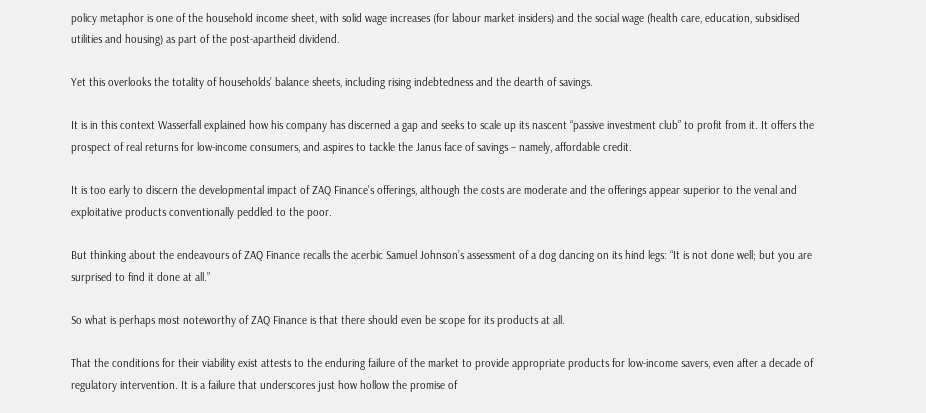policy metaphor is one of the household income sheet, with solid wage increases (for labour market insiders) and the social wage (health care, education, subsidised utilities and housing) as part of the post-apartheid dividend.

Yet this overlooks the totality of households’ balance sheets, including rising indebtedness and the dearth of savings.

It is in this context Wasserfall explained how his company has discerned a gap and seeks to scale up its nascent “passive investment club” to profit from it. It offers the prospect of real returns for low-income consumers, and aspires to tackle the Janus face of savings – namely, affordable credit.

It is too early to discern the developmental impact of ZAQ Finance’s offerings, although the costs are moderate and the offerings appear superior to the venal and exploitative products conventionally peddled to the poor.

But thinking about the endeavours of ZAQ Finance recalls the acerbic Samuel Johnson’s assessment of a dog dancing on its hind legs: “It is not done well; but you are surprised to find it done at all.”

So what is perhaps most noteworthy of ZAQ Finance is that there should even be scope for its products at all.

That the conditions for their viability exist attests to the enduring failure of the market to provide appropriate products for low-income savers, even after a decade of regulatory intervention. It is a failure that underscores just how hollow the promise of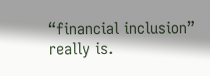“financial inclusion” really is.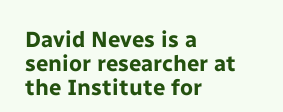David Neves is a senior researcher at the Institute for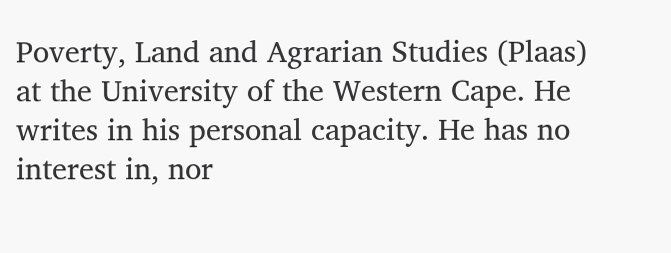Poverty, Land and Agrarian Studies (Plaas) at the University of the Western Cape. He writes in his personal capacity. He has no interest in, nor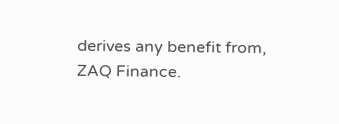derives any benefit from, ZAQ Finance.